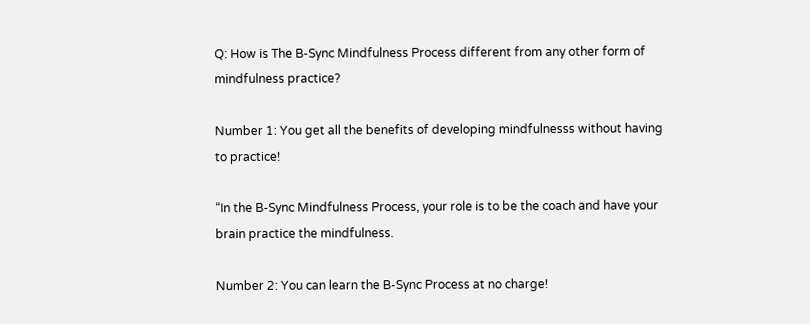Q: How is The B-Sync Mindfulness Process different from any other form of mindfulness practice?

Number 1: You get all the benefits of developing mindfulnesss without having to practice!

“In the B-Sync Mindfulness Process, your role is to be the coach and have your brain practice the mindfulness.

Number 2: You can learn the B-Sync Process at no charge!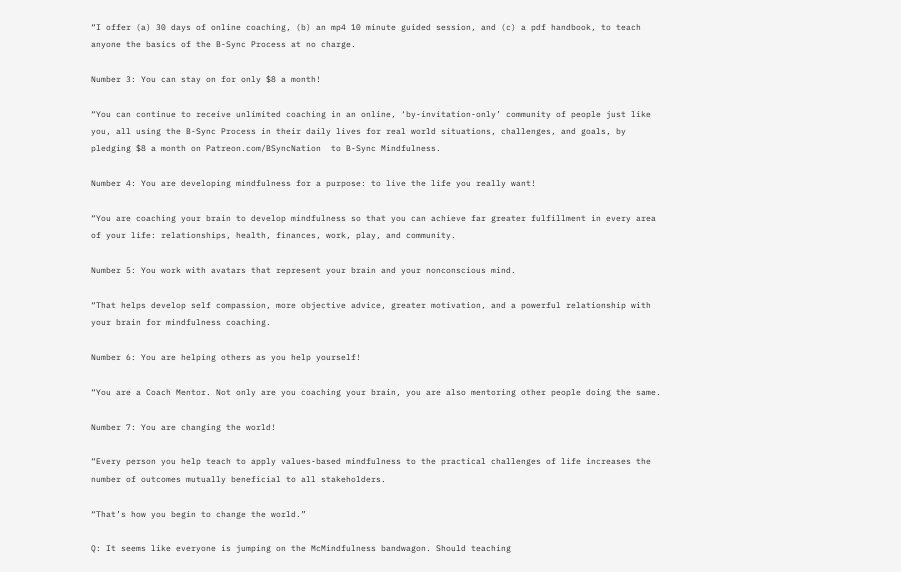“I offer (a) 30 days of online coaching, (b) an mp4 10 minute guided session, and (c) a pdf handbook, to teach anyone the basics of the B-Sync Process at no charge.

Number 3: You can stay on for only $8 a month!

“You can continue to receive unlimited coaching in an online, ‘by-invitation-only’ community of people just like you, all using the B-Sync Process in their daily lives for real world situations, challenges, and goals, by pledging $8 a month on Patreon.com/BSyncNation  to B-Sync Mindfulness.

Number 4: You are developing mindfulness for a purpose: to live the life you really want!

“You are coaching your brain to develop mindfulness so that you can achieve far greater fulfillment in every area of your life: relationships, health, finances, work, play, and community.

Number 5: You work with avatars that represent your brain and your nonconscious mind.

“That helps develop self compassion, more objective advice, greater motivation, and a powerful relationship with your brain for mindfulness coaching.

Number 6: You are helping others as you help yourself!

“You are a Coach Mentor. Not only are you coaching your brain, you are also mentoring other people doing the same.

Number 7: You are changing the world!

“Every person you help teach to apply values-based mindfulness to the practical challenges of life increases the number of outcomes mutually beneficial to all stakeholders.

“That’s how you begin to change the world.”

Q: It seems like everyone is jumping on the McMindfulness bandwagon. Should teaching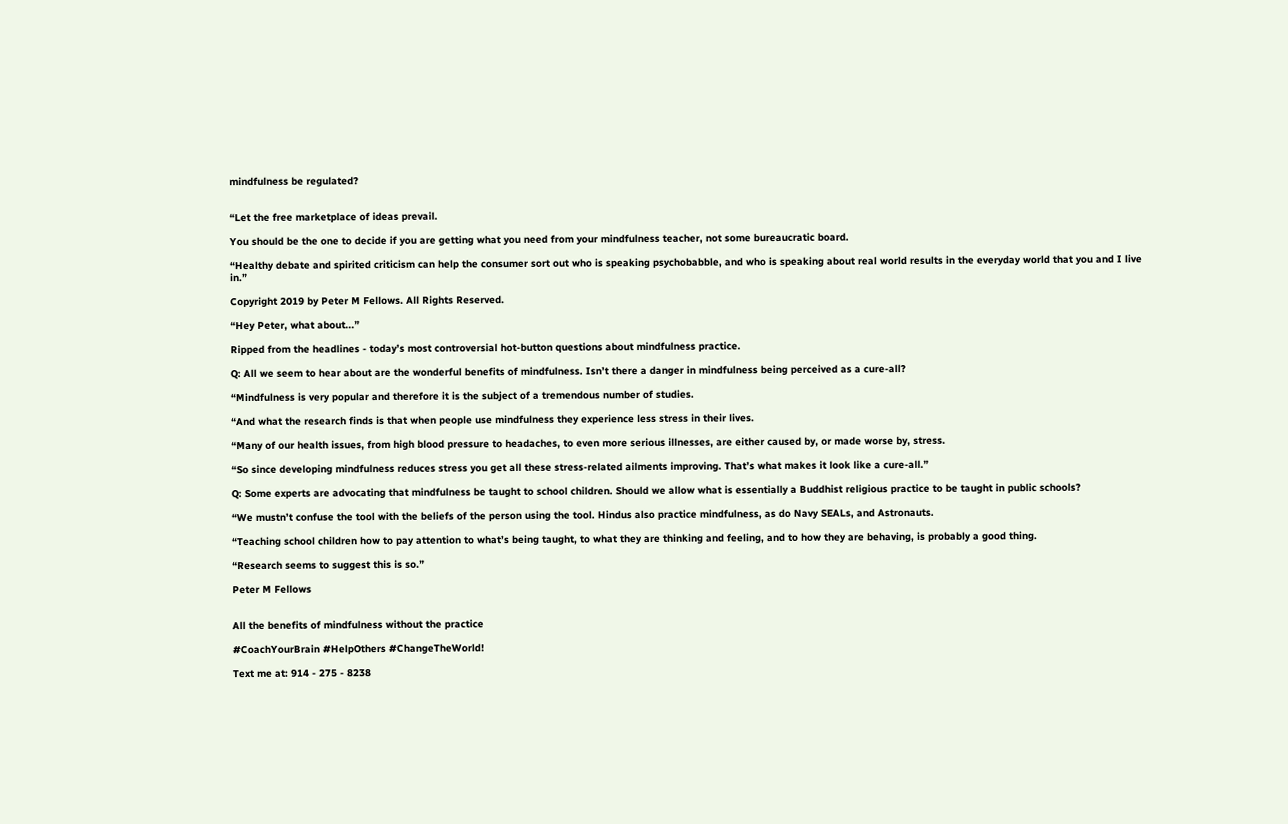mindfulness be regulated?


“Let the free marketplace of ideas prevail.

You should be the one to decide if you are getting what you need from your mindfulness teacher, not some bureaucratic board.

“Healthy debate and spirited criticism can help the consumer sort out who is speaking psychobabble, and who is speaking about real world results in the everyday world that you and I live in.”

Copyright 2019 by Peter M Fellows. All Rights Reserved.

“Hey Peter, what about...”

Ripped from the headlines - today’s most controversial hot-button questions about mindfulness practice.

Q: All we seem to hear about are the wonderful benefits of mindfulness. Isn’t there a danger in mindfulness being perceived as a cure-all?

“Mindfulness is very popular and therefore it is the subject of a tremendous number of studies.

“And what the research finds is that when people use mindfulness they experience less stress in their lives.

“Many of our health issues, from high blood pressure to headaches, to even more serious illnesses, are either caused by, or made worse by, stress.

“So since developing mindfulness reduces stress you get all these stress-related ailments improving. That’s what makes it look like a cure-all.”

Q: Some experts are advocating that mindfulness be taught to school children. Should we allow what is essentially a Buddhist religious practice to be taught in public schools?

“We mustn’t confuse the tool with the beliefs of the person using the tool. Hindus also practice mindfulness, as do Navy SEALs, and Astronauts.

“Teaching school children how to pay attention to what’s being taught, to what they are thinking and feeling, and to how they are behaving, is probably a good thing.

“Research seems to suggest this is so.”

Peter M Fellows


All the benefits of mindfulness without the practice

#CoachYourBrain #HelpOthers #ChangeTheWorld!

Text me at: 914 - 275 - 8238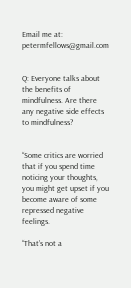Email me at: petermfellows@gmail.com


Q: Everyone talks about the benefits of mindfulness. Are there any negative side effects to mindfulness?


“Some critics are worried that if you spend time noticing your thoughts, you might get upset if you become aware of some repressed negative feelings.

“That’s not a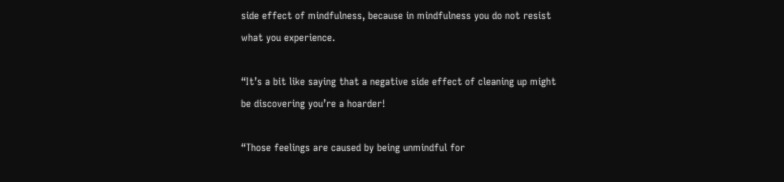side effect of mindfulness, because in mindfulness you do not resist what you experience.

“It’s a bit like saying that a negative side effect of cleaning up might be discovering you’re a hoarder!

“Those feelings are caused by being unmindful for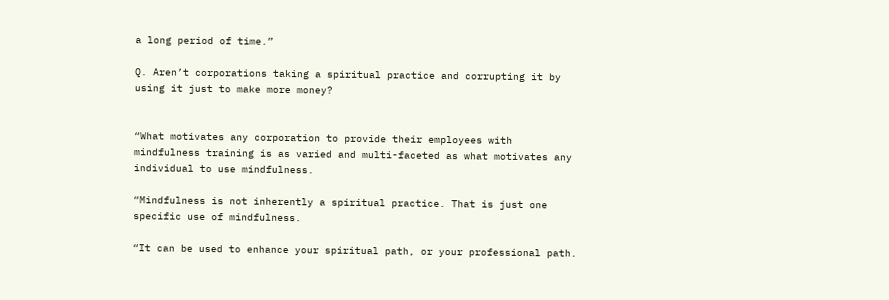a long period of time.”

Q. Aren’t corporations taking a spiritual practice and corrupting it by using it just to make more money?


“What motivates any corporation to provide their employees with mindfulness training is as varied and multi-faceted as what motivates any individual to use mindfulness.

“Mindfulness is not inherently a spiritual practice. That is just one specific use of mindfulness.

“It can be used to enhance your spiritual path, or your professional path.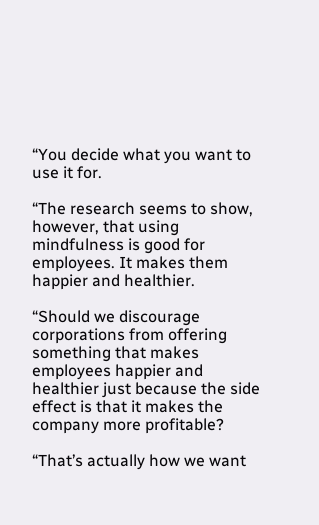“You decide what you want to use it for.

“The research seems to show, however, that using mindfulness is good for employees. It makes them happier and healthier.

“Should we discourage corporations from offering something that makes employees happier and healthier just because the side effect is that it makes the company more profitable?

“That’s actually how we want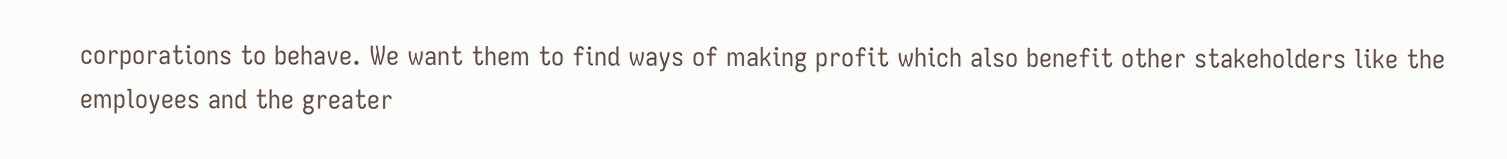corporations to behave. We want them to find ways of making profit which also benefit other stakeholders like the employees and the greater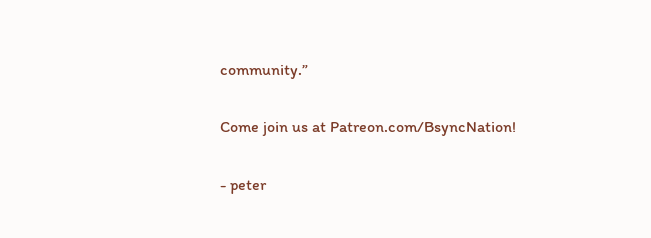community.”

Come join us at Patreon.com/BsyncNation!

- peter